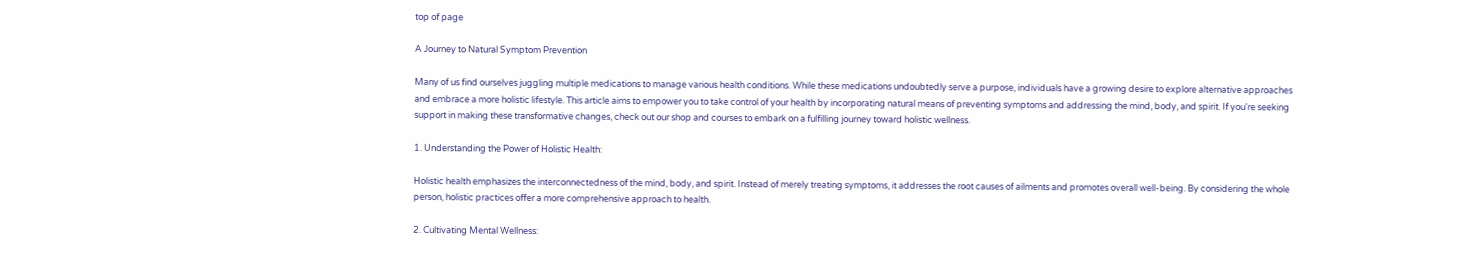top of page

A Journey to Natural Symptom Prevention

Many of us find ourselves juggling multiple medications to manage various health conditions. While these medications undoubtedly serve a purpose, individuals have a growing desire to explore alternative approaches and embrace a more holistic lifestyle. This article aims to empower you to take control of your health by incorporating natural means of preventing symptoms and addressing the mind, body, and spirit. If you're seeking support in making these transformative changes, check out our shop and courses to embark on a fulfilling journey toward holistic wellness.

1. Understanding the Power of Holistic Health:

Holistic health emphasizes the interconnectedness of the mind, body, and spirit. Instead of merely treating symptoms, it addresses the root causes of ailments and promotes overall well-being. By considering the whole person, holistic practices offer a more comprehensive approach to health.

2. Cultivating Mental Wellness: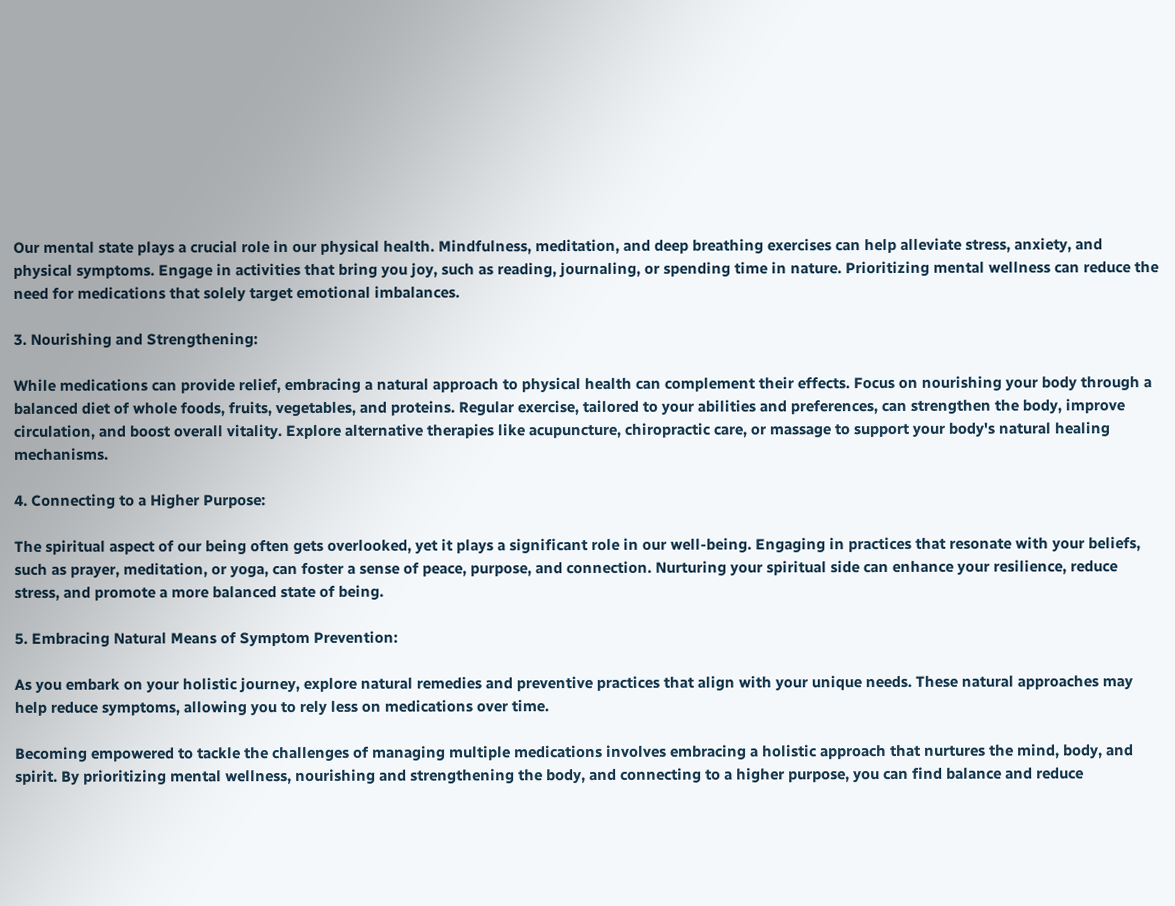Our mental state plays a crucial role in our physical health. Mindfulness, meditation, and deep breathing exercises can help alleviate stress, anxiety, and physical symptoms. Engage in activities that bring you joy, such as reading, journaling, or spending time in nature. Prioritizing mental wellness can reduce the need for medications that solely target emotional imbalances.

3. Nourishing and Strengthening:

While medications can provide relief, embracing a natural approach to physical health can complement their effects. Focus on nourishing your body through a balanced diet of whole foods, fruits, vegetables, and proteins. Regular exercise, tailored to your abilities and preferences, can strengthen the body, improve circulation, and boost overall vitality. Explore alternative therapies like acupuncture, chiropractic care, or massage to support your body's natural healing mechanisms.

4. Connecting to a Higher Purpose:

The spiritual aspect of our being often gets overlooked, yet it plays a significant role in our well-being. Engaging in practices that resonate with your beliefs, such as prayer, meditation, or yoga, can foster a sense of peace, purpose, and connection. Nurturing your spiritual side can enhance your resilience, reduce stress, and promote a more balanced state of being.

5. Embracing Natural Means of Symptom Prevention:

As you embark on your holistic journey, explore natural remedies and preventive practices that align with your unique needs. These natural approaches may help reduce symptoms, allowing you to rely less on medications over time.

Becoming empowered to tackle the challenges of managing multiple medications involves embracing a holistic approach that nurtures the mind, body, and spirit. By prioritizing mental wellness, nourishing and strengthening the body, and connecting to a higher purpose, you can find balance and reduce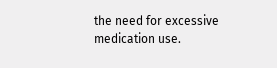the need for excessive medication use.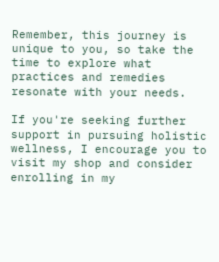Remember, this journey is unique to you, so take the time to explore what practices and remedies resonate with your needs.

If you're seeking further support in pursuing holistic wellness, I encourage you to visit my shop and consider enrolling in my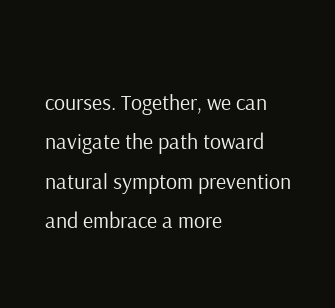courses. Together, we can navigate the path toward natural symptom prevention and embrace a more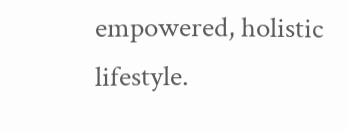empowered, holistic lifestyle.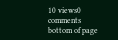10 views0 comments
bottom of page